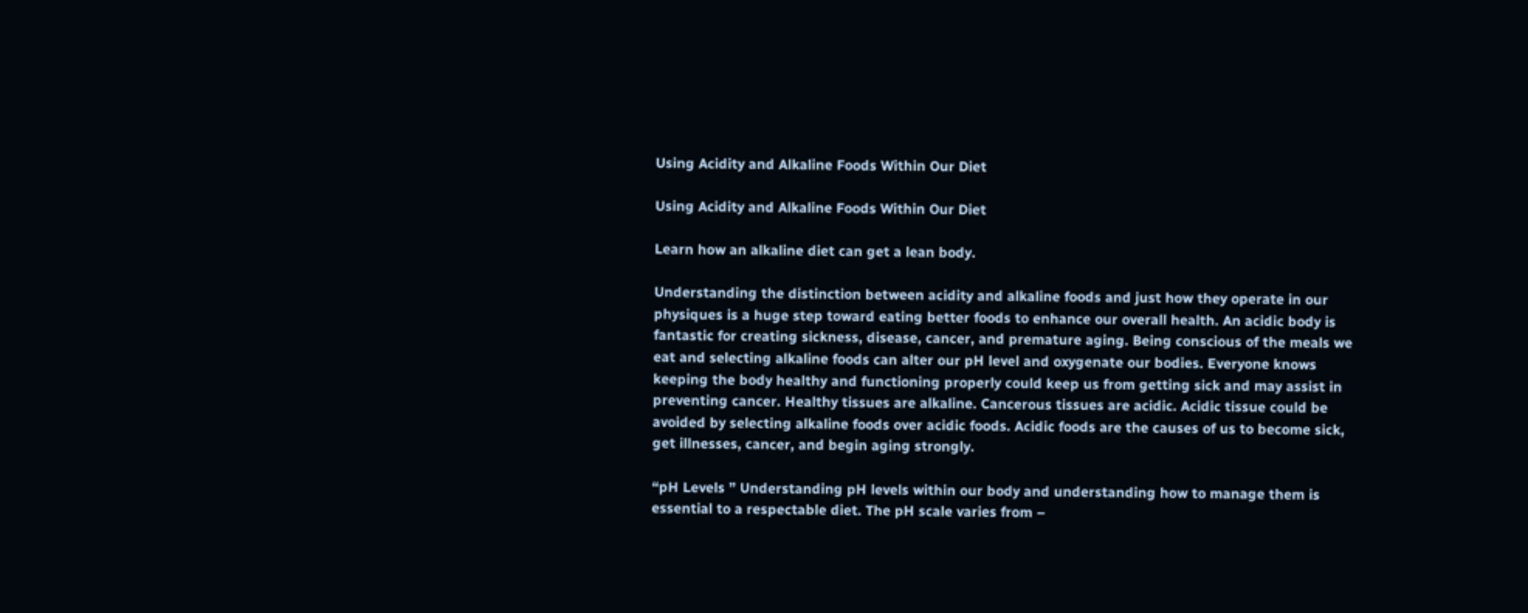Using Acidity and Alkaline Foods Within Our Diet

Using Acidity and Alkaline Foods Within Our Diet

Learn how an alkaline diet can get a lean body.

Understanding the distinction between acidity and alkaline foods and just how they operate in our physiques is a huge step toward eating better foods to enhance our overall health. An acidic body is fantastic for creating sickness, disease, cancer, and premature aging. Being conscious of the meals we eat and selecting alkaline foods can alter our pH level and oxygenate our bodies. Everyone knows keeping the body healthy and functioning properly could keep us from getting sick and may assist in preventing cancer. Healthy tissues are alkaline. Cancerous tissues are acidic. Acidic tissue could be avoided by selecting alkaline foods over acidic foods. Acidic foods are the causes of us to become sick, get illnesses, cancer, and begin aging strongly.

“pH Levels ” Understanding pH levels within our body and understanding how to manage them is essential to a respectable diet. The pH scale varies from –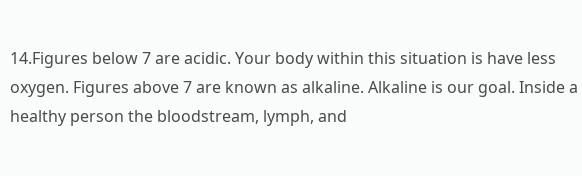14.Figures below 7 are acidic. Your body within this situation is have less oxygen. Figures above 7 are known as alkaline. Alkaline is our goal. Inside a healthy person the bloodstream, lymph, and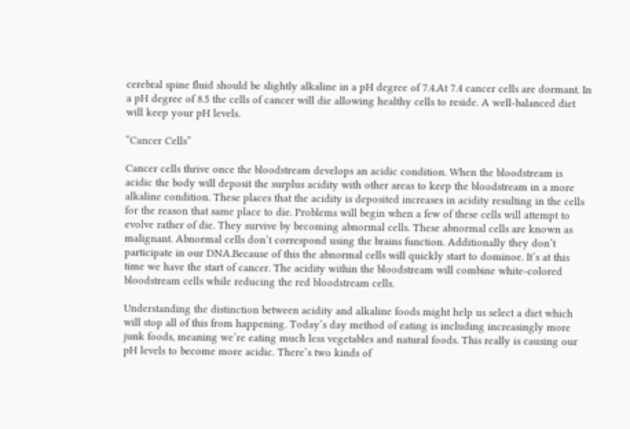cerebral spine fluid should be slightly alkaline in a pH degree of 7.4.At 7.4 cancer cells are dormant. In a pH degree of 8.5 the cells of cancer will die allowing healthy cells to reside. A well-balanced diet will keep your pH levels.

“Cancer Cells”

Cancer cells thrive once the bloodstream develops an acidic condition. When the bloodstream is acidic the body will deposit the surplus acidity with other areas to keep the bloodstream in a more alkaline condition. These places that the acidity is deposited increases in acidity resulting in the cells for the reason that same place to die. Problems will begin when a few of these cells will attempt to evolve rather of die. They survive by becoming abnormal cells. These abnormal cells are known as malignant. Abnormal cells don’t correspond using the brains function. Additionally they don’t participate in our DNA.Because of this the abnormal cells will quickly start to dominoe. It’s at this time we have the start of cancer. The acidity within the bloodstream will combine white-colored bloodstream cells while reducing the red bloodstream cells.

Understanding the distinction between acidity and alkaline foods might help us select a diet which will stop all of this from happening. Today’s day method of eating is including increasingly more junk foods, meaning we’re eating much less vegetables and natural foods. This really is causing our pH levels to become more acidic. There’s two kinds of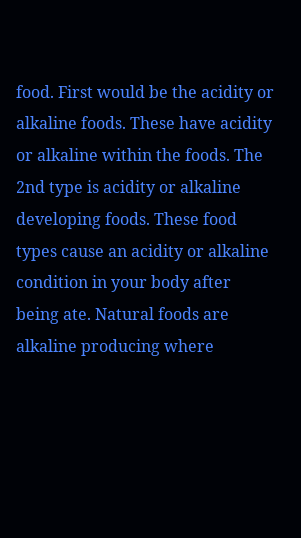food. First would be the acidity or alkaline foods. These have acidity or alkaline within the foods. The 2nd type is acidity or alkaline developing foods. These food types cause an acidity or alkaline condition in your body after being ate. Natural foods are alkaline producing where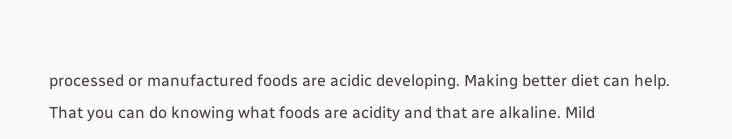processed or manufactured foods are acidic developing. Making better diet can help. That you can do knowing what foods are acidity and that are alkaline. Mild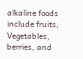alkaline foods include fruits, Vegetables, berries, and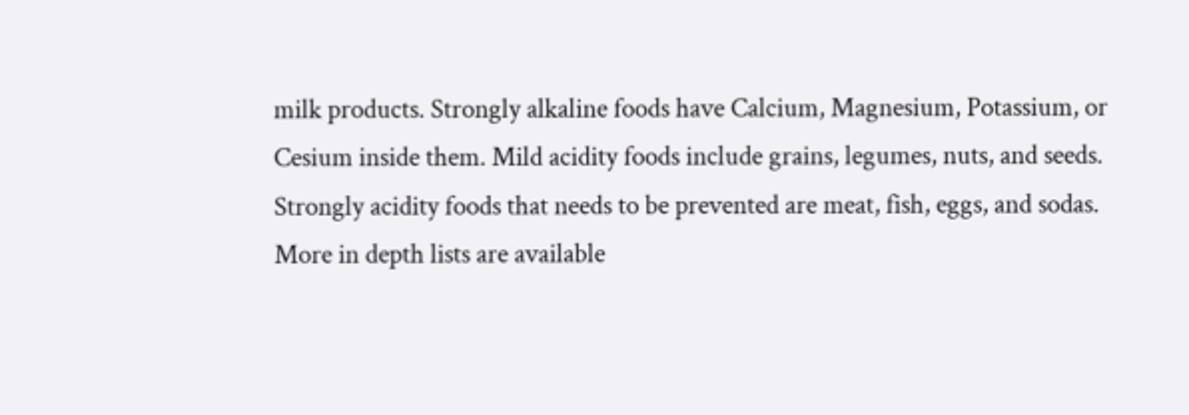milk products. Strongly alkaline foods have Calcium, Magnesium, Potassium, or Cesium inside them. Mild acidity foods include grains, legumes, nuts, and seeds. Strongly acidity foods that needs to be prevented are meat, fish, eggs, and sodas. More in depth lists are available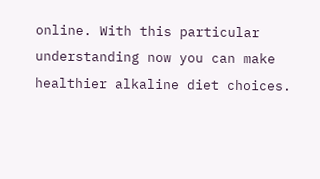online. With this particular understanding now you can make healthier alkaline diet choices.